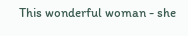This wonderful woman - she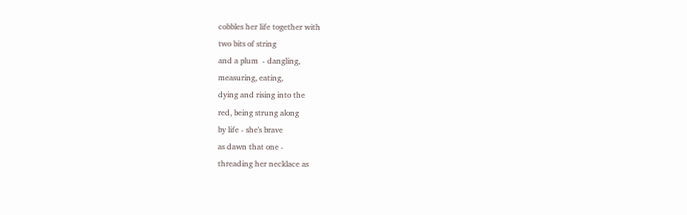cobbles her life together with
two bits of string
and a plum  - dangling,
measuring, eating,
dying and rising into the
red, being strung along
by life - she's brave
as dawn that one -
threading her necklace as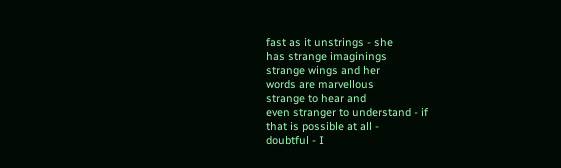fast as it unstrings - she
has strange imaginings
strange wings and her
words are marvellous
strange to hear and
even stranger to understand - if
that is possible at all -
doubtful - I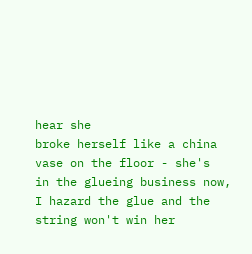hear she
broke herself like a china
vase on the floor - she's
in the glueing business now,
I hazard the glue and the
string won't win her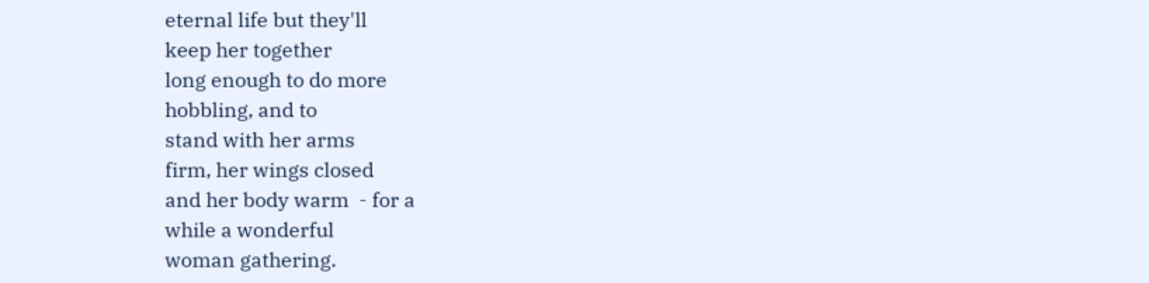eternal life but they'll
keep her together
long enough to do more
hobbling, and to
stand with her arms
firm, her wings closed
and her body warm  - for a
while a wonderful
woman gathering.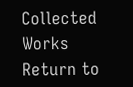Collected Works
Return to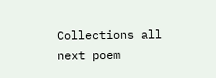Collections all
next poem